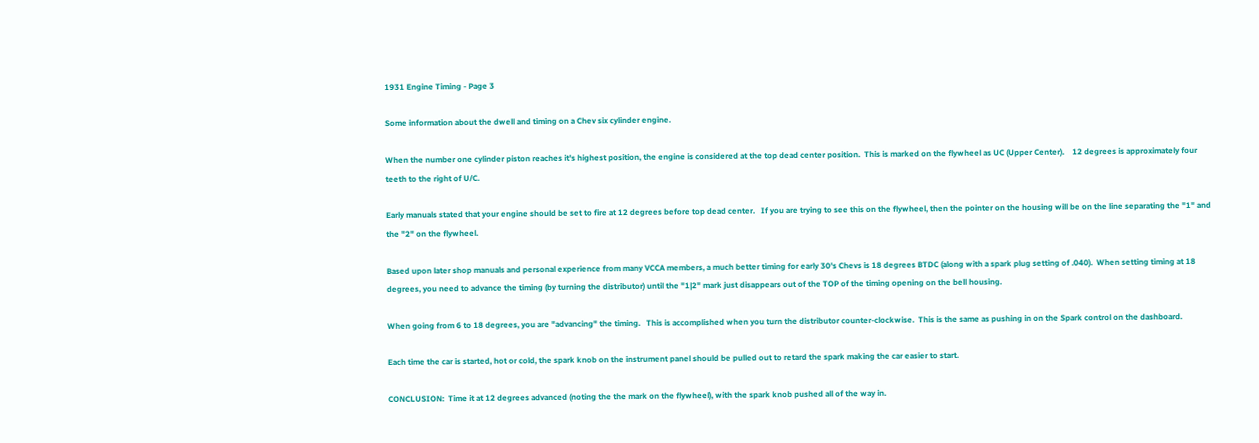1931 Engine Timing - Page 3

Some information about the dwell and timing on a Chev six cylinder engine.

When the number one cylinder piston reaches it's highest position, the engine is considered at the top dead center position.  This is marked on the flywheel as UC (Upper Center).    12 degrees is approximately four teeth to the right of U/C.

Early manuals stated that your engine should be set to fire at 12 degrees before top dead center.   If you are trying to see this on the flywheel, then the pointer on the housing will be on the line separating the "1" and the "2" on the flywheel.

Based upon later shop manuals and personal experience from many VCCA members, a much better timing for early 30's Chevs is 18 degrees BTDC (along with a spark plug setting of .040).  When setting timing at 18 degrees, you need to advance the timing (by turning the distributor) until the "1|2" mark just disappears out of the TOP of the timing opening on the bell housing.

When going from 6 to 18 degrees, you are "advancing" the timing.   This is accomplished when you turn the distributor counter-clockwise.  This is the same as pushing in on the Spark control on the dashboard.

Each time the car is started, hot or cold, the spark knob on the instrument panel should be pulled out to retard the spark making the car easier to start.

CONCLUSION:  Time it at 12 degrees advanced (noting the the mark on the flywheel), with the spark knob pushed all of the way in.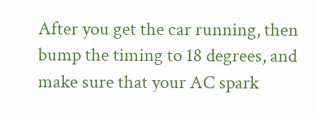After you get the car running, then bump the timing to 18 degrees, and make sure that your AC spark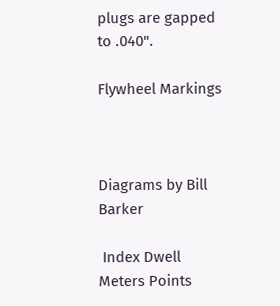plugs are gapped to .040".

Flywheel Markings



Diagrams by Bill Barker

 Index Dwell Meters Points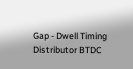Gap - Dwell Timing Distributor BTDC